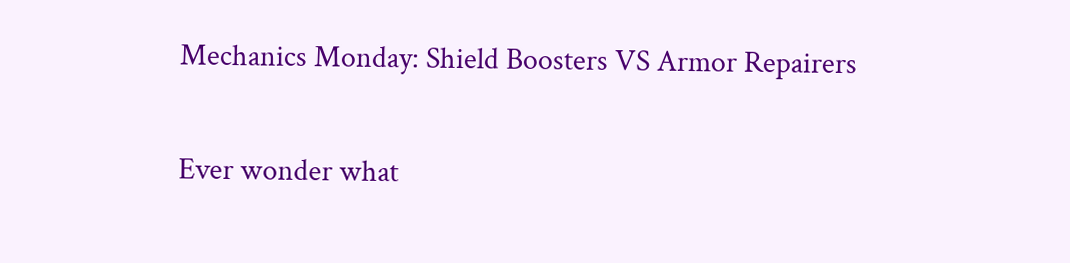Mechanics Monday: Shield Boosters VS Armor Repairers

Ever wonder what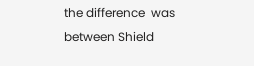the difference  was between Shield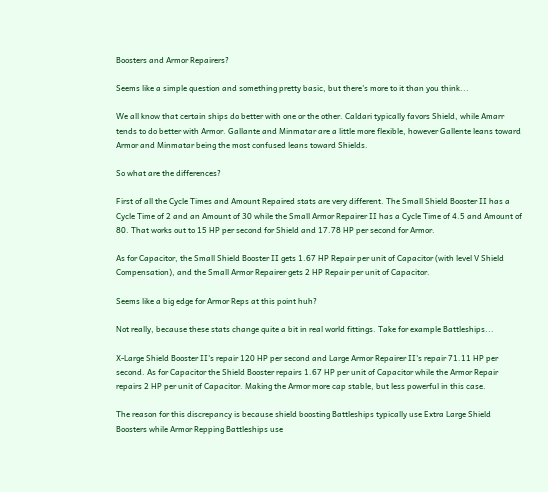Boosters and Armor Repairers?

Seems like a simple question and something pretty basic, but there's more to it than you think...

We all know that certain ships do better with one or the other. Caldari typically favors Shield, while Amarr tends to do better with Armor. Gallante and Minmatar are a little more flexible, however Gallente leans toward Armor and Minmatar being the most confused leans toward Shields.

So what are the differences?

First of all the Cycle Times and Amount Repaired stats are very different. The Small Shield Booster II has a Cycle Time of 2 and an Amount of 30 while the Small Armor Repairer II has a Cycle Time of 4.5 and Amount of 80. That works out to 15 HP per second for Shield and 17.78 HP per second for Armor.

As for Capacitor, the Small Shield Booster II gets 1.67 HP Repair per unit of Capacitor (with level V Shield Compensation), and the Small Armor Repairer gets 2 HP Repair per unit of Capacitor.

Seems like a big edge for Armor Reps at this point huh?

Not really, because these stats change quite a bit in real world fittings. Take for example Battleships...

X-Large Shield Booster II's repair 120 HP per second and Large Armor Repairer II's repair 71.11 HP per second. As for Capacitor the Shield Booster repairs 1.67 HP per unit of Capacitor while the Armor Repair repairs 2 HP per unit of Capacitor. Making the Armor more cap stable, but less powerful in this case.

The reason for this discrepancy is because shield boosting Battleships typically use Extra Large Shield Boosters while Armor Repping Battleships use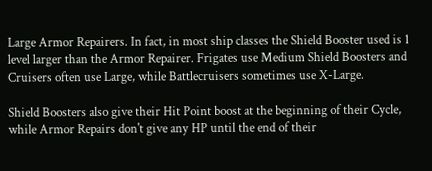Large Armor Repairers. In fact, in most ship classes the Shield Booster used is 1 level larger than the Armor Repairer. Frigates use Medium Shield Boosters and Cruisers often use Large, while Battlecruisers sometimes use X-Large.

Shield Boosters also give their Hit Point boost at the beginning of their Cycle, while Armor Repairs don't give any HP until the end of their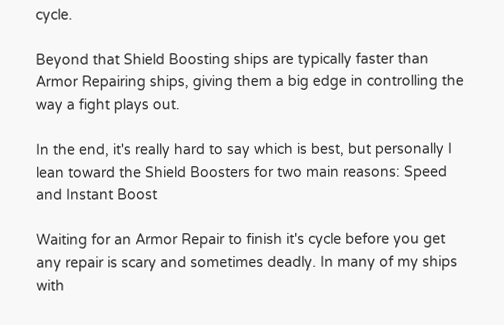cycle.

Beyond that Shield Boosting ships are typically faster than Armor Repairing ships, giving them a big edge in controlling the way a fight plays out.

In the end, it's really hard to say which is best, but personally I lean toward the Shield Boosters for two main reasons: Speed and Instant Boost

Waiting for an Armor Repair to finish it's cycle before you get any repair is scary and sometimes deadly. In many of my ships with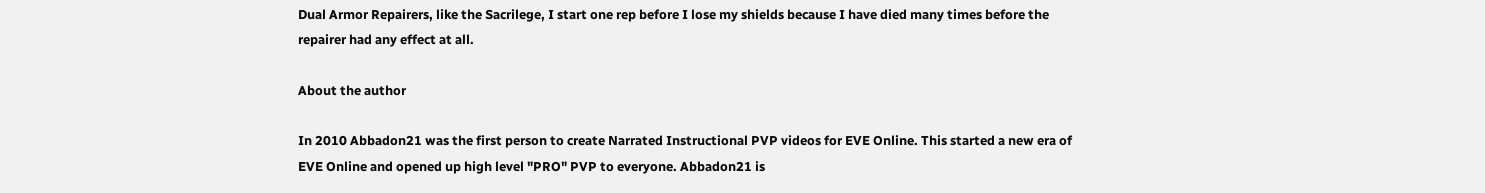Dual Armor Repairers, like the Sacrilege, I start one rep before I lose my shields because I have died many times before the repairer had any effect at all.

About the author

In 2010 Abbadon21 was the first person to create Narrated Instructional PVP videos for EVE Online. This started a new era of EVE Online and opened up high level "PRO" PVP to everyone. Abbadon21 is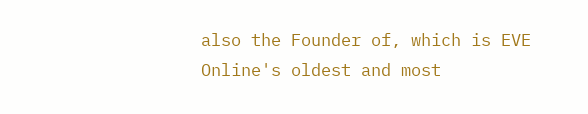also the Founder of, which is EVE Online's oldest and most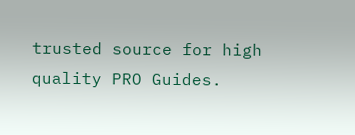trusted source for high quality PRO Guides.